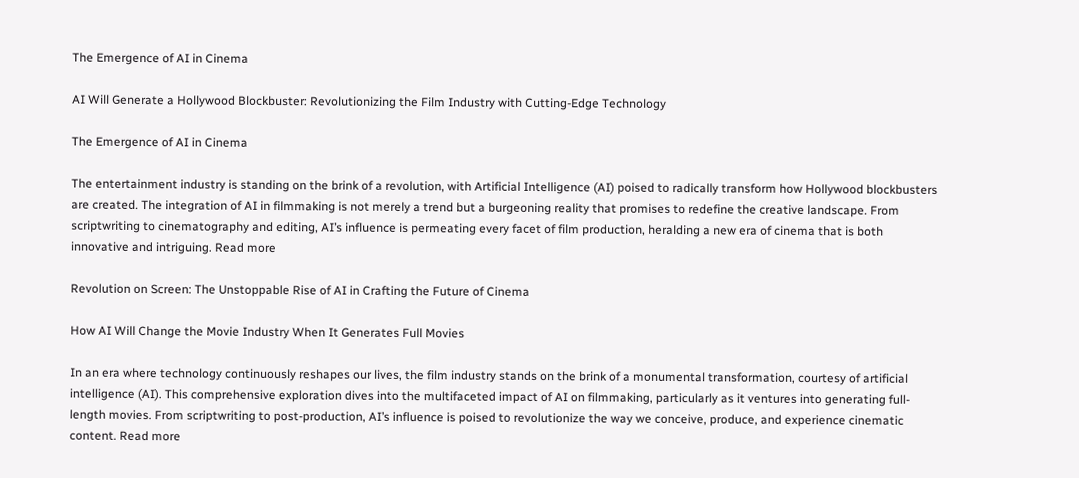The Emergence of AI in Cinema

AI Will Generate a Hollywood Blockbuster: Revolutionizing the Film Industry with Cutting-Edge Technology

The Emergence of AI in Cinema

The entertainment industry is standing on the brink of a revolution, with Artificial Intelligence (AI) poised to radically transform how Hollywood blockbusters are created. The integration of AI in filmmaking is not merely a trend but a burgeoning reality that promises to redefine the creative landscape. From scriptwriting to cinematography and editing, AI’s influence is permeating every facet of film production, heralding a new era of cinema that is both innovative and intriguing. Read more

Revolution on Screen: The Unstoppable Rise of AI in Crafting the Future of Cinema

How AI Will Change the Movie Industry When It Generates Full Movies

In an era where technology continuously reshapes our lives, the film industry stands on the brink of a monumental transformation, courtesy of artificial intelligence (AI). This comprehensive exploration dives into the multifaceted impact of AI on filmmaking, particularly as it ventures into generating full-length movies. From scriptwriting to post-production, AI’s influence is poised to revolutionize the way we conceive, produce, and experience cinematic content. Read more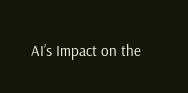AI’s Impact on the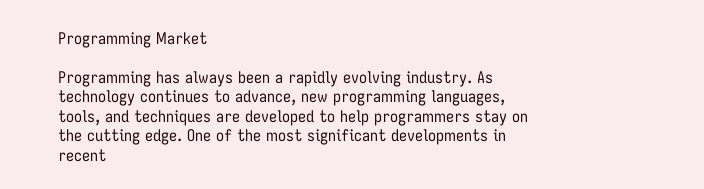Programming Market

Programming has always been a rapidly evolving industry. As technology continues to advance, new programming languages, tools, and techniques are developed to help programmers stay on the cutting edge. One of the most significant developments in recent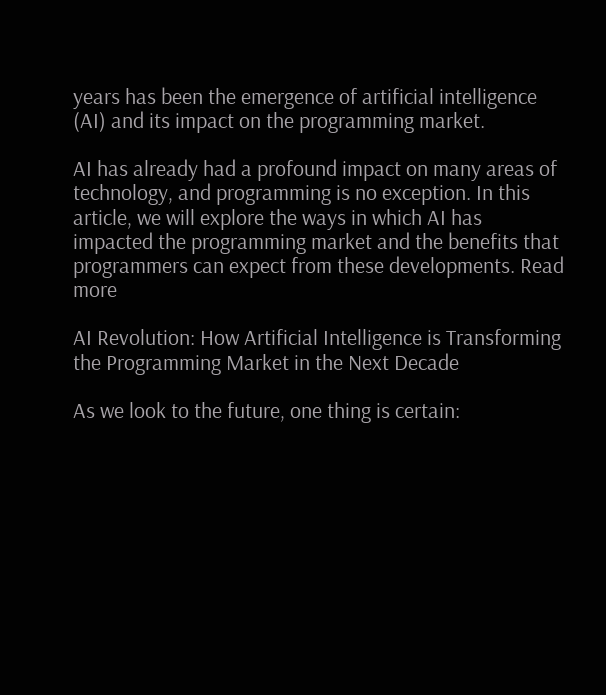years has been the emergence of artificial intelligence (AI) and its impact on the programming market.

AI has already had a profound impact on many areas of technology, and programming is no exception. In this article, we will explore the ways in which AI has impacted the programming market and the benefits that programmers can expect from these developments. Read more

AI Revolution: How Artificial Intelligence is Transforming the Programming Market in the Next Decade

As we look to the future, one thing is certain: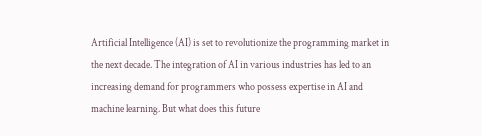Artificial Intelligence (AI) is set to revolutionize the programming market in the next decade. The integration of AI in various industries has led to an increasing demand for programmers who possess expertise in AI and machine learning. But what does this future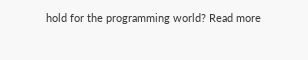hold for the programming world? Read more